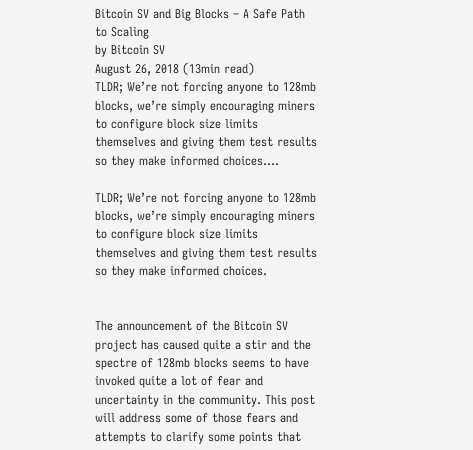Bitcoin SV and Big Blocks – A Safe Path to Scaling
by Bitcoin SV
August 26, 2018 (13min read)
TLDR; We’re not forcing anyone to 128mb blocks, we’re simply encouraging miners to configure block size limits themselves and giving them test results so they make informed choices....

TLDR; We’re not forcing anyone to 128mb blocks, we’re simply encouraging miners to configure block size limits themselves and giving them test results so they make informed choices.


The announcement of the Bitcoin SV project has caused quite a stir and the spectre of 128mb blocks seems to have invoked quite a lot of fear and uncertainty in the community. This post will address some of those fears and attempts to clarify some points that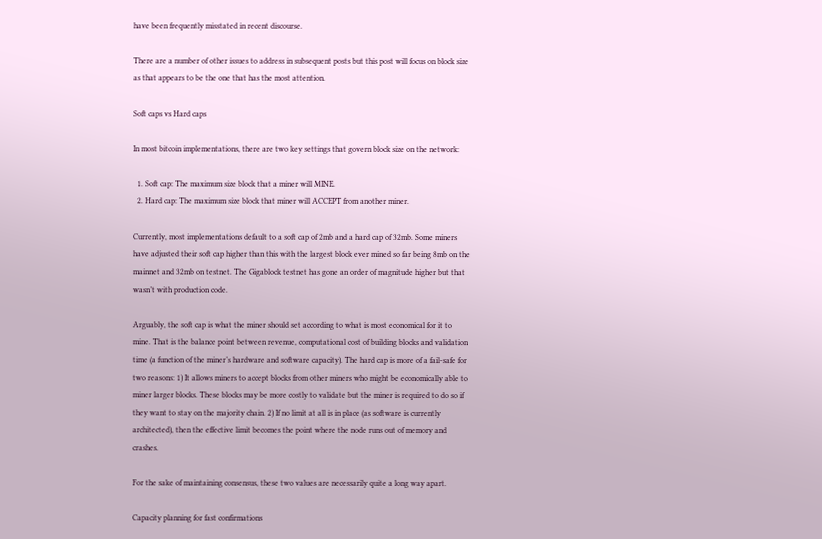have been frequently misstated in recent discourse.

There are a number of other issues to address in subsequent posts but this post will focus on block size as that appears to be the one that has the most attention.

Soft caps vs Hard caps

In most bitcoin implementations, there are two key settings that govern block size on the network:

  1. Soft cap: The maximum size block that a miner will MINE.
  2. Hard cap: The maximum size block that miner will ACCEPT from another miner.

Currently, most implementations default to a soft cap of 2mb and a hard cap of 32mb. Some miners have adjusted their soft cap higher than this with the largest block ever mined so far being 8mb on the mainnet and 32mb on testnet. The Gigablock testnet has gone an order of magnitude higher but that wasn’t with production code.

Arguably, the soft cap is what the miner should set according to what is most economical for it to mine. That is the balance point between revenue, computational cost of building blocks and validation time (a function of the miner’s hardware and software capacity). The hard cap is more of a fail-safe for two reasons: 1) It allows miners to accept blocks from other miners who might be economically able to miner larger blocks. These blocks may be more costly to validate but the miner is required to do so if they want to stay on the majority chain. 2) If no limit at all is in place (as software is currently architected), then the effective limit becomes the point where the node runs out of memory and crashes.

For the sake of maintaining consensus, these two values are necessarily quite a long way apart.

Capacity planning for fast confirmations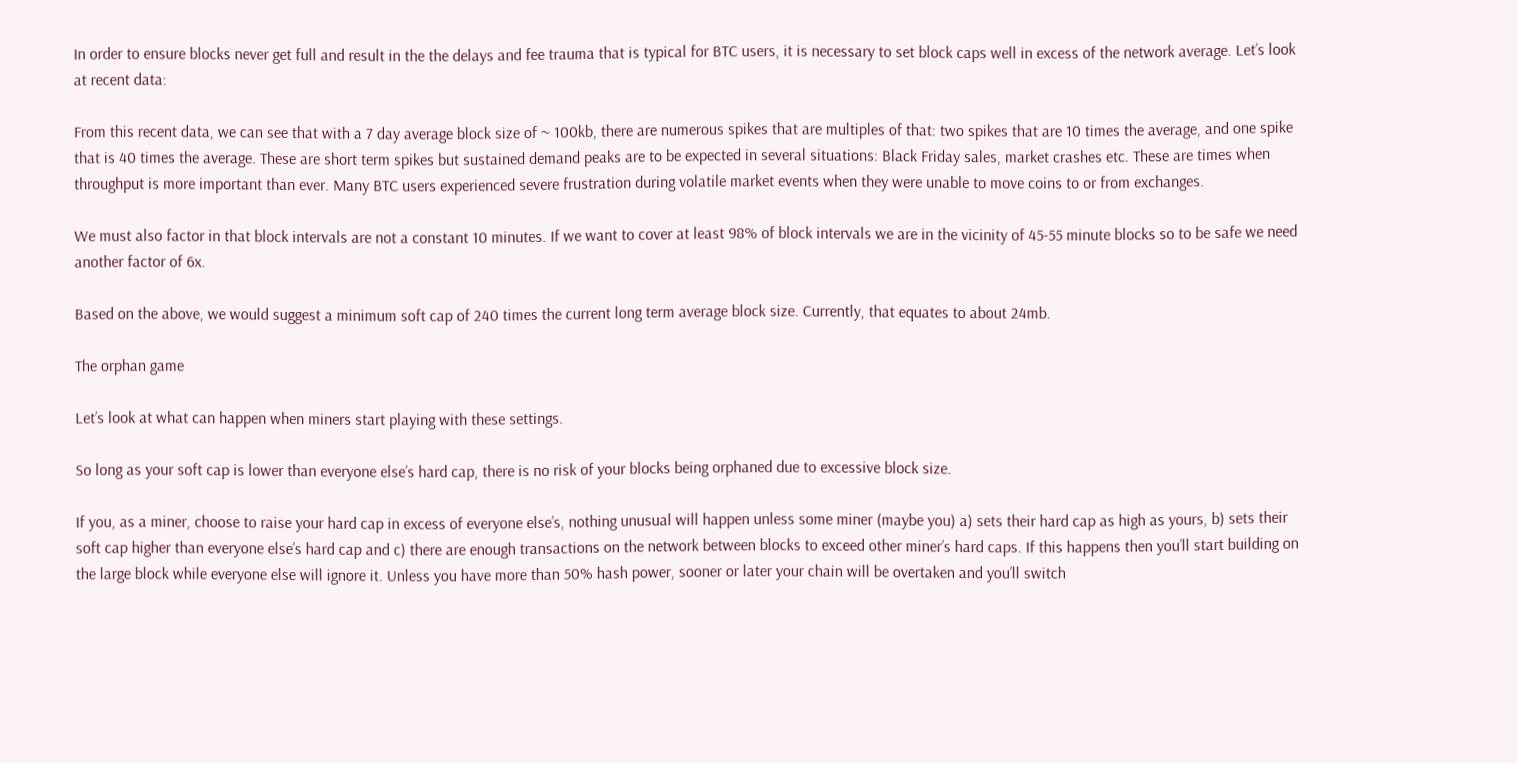In order to ensure blocks never get full and result in the the delays and fee trauma that is typical for BTC users, it is necessary to set block caps well in excess of the network average. Let’s look at recent data:

From this recent data, we can see that with a 7 day average block size of ~ 100kb, there are numerous spikes that are multiples of that: two spikes that are 10 times the average, and one spike that is 40 times the average. These are short term spikes but sustained demand peaks are to be expected in several situations: Black Friday sales, market crashes etc. These are times when throughput is more important than ever. Many BTC users experienced severe frustration during volatile market events when they were unable to move coins to or from exchanges.

We must also factor in that block intervals are not a constant 10 minutes. If we want to cover at least 98% of block intervals we are in the vicinity of 45-55 minute blocks so to be safe we need another factor of 6x.

Based on the above, we would suggest a minimum soft cap of 240 times the current long term average block size. Currently, that equates to about 24mb.

The orphan game

Let’s look at what can happen when miners start playing with these settings.

So long as your soft cap is lower than everyone else’s hard cap, there is no risk of your blocks being orphaned due to excessive block size.

If you, as a miner, choose to raise your hard cap in excess of everyone else’s, nothing unusual will happen unless some miner (maybe you) a) sets their hard cap as high as yours, b) sets their soft cap higher than everyone else’s hard cap and c) there are enough transactions on the network between blocks to exceed other miner’s hard caps. If this happens then you’ll start building on the large block while everyone else will ignore it. Unless you have more than 50% hash power, sooner or later your chain will be overtaken and you’ll switch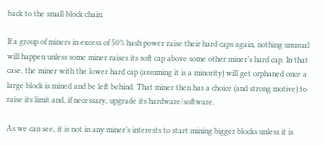back to the small block chain.

If a group of miners in excess of 50% hash power raise their hard caps again, nothing unusual will happen unless some miner raises its soft cap above some other miner’s hard cap. In that case, the miner with the lower hard cap (assuming it is a minority) will get orphaned once a large block is mined and be left behind. That miner then has a choice (and strong motive) to raise its limit and, if necessary, upgrade its hardware/software.

As we can see, it is not in any miner’s interests to start mining bigger blocks unless it is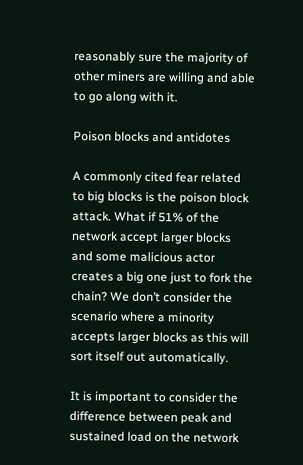reasonably sure the majority of other miners are willing and able to go along with it.

Poison blocks and antidotes

A commonly cited fear related to big blocks is the poison block attack. What if 51% of the network accept larger blocks and some malicious actor creates a big one just to fork the chain? We don’t consider the scenario where a minority accepts larger blocks as this will sort itself out automatically.

It is important to consider the difference between peak and sustained load on the network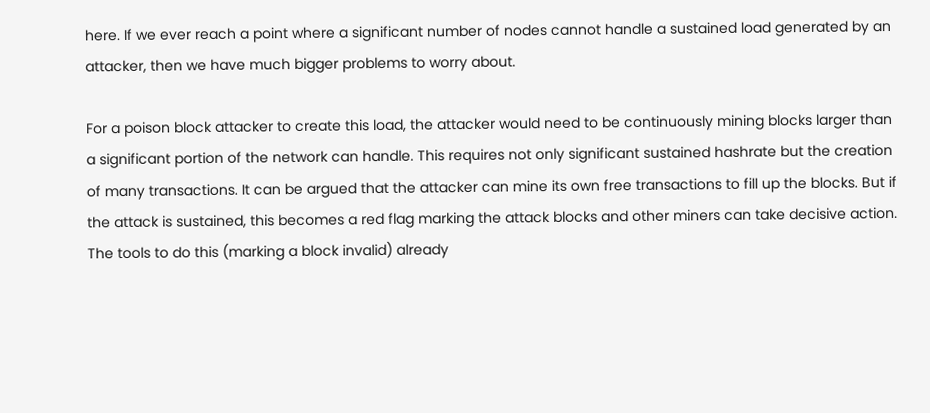here. If we ever reach a point where a significant number of nodes cannot handle a sustained load generated by an attacker, then we have much bigger problems to worry about.

For a poison block attacker to create this load, the attacker would need to be continuously mining blocks larger than a significant portion of the network can handle. This requires not only significant sustained hashrate but the creation of many transactions. It can be argued that the attacker can mine its own free transactions to fill up the blocks. But if the attack is sustained, this becomes a red flag marking the attack blocks and other miners can take decisive action. The tools to do this (marking a block invalid) already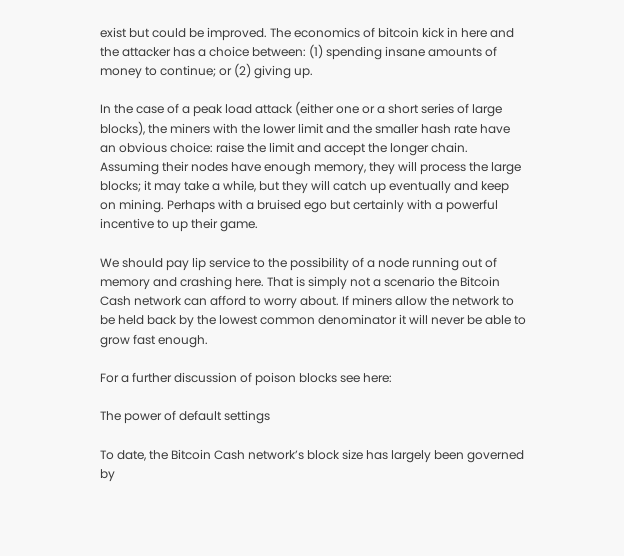exist but could be improved. The economics of bitcoin kick in here and the attacker has a choice between: (1) spending insane amounts of money to continue; or (2) giving up.

In the case of a peak load attack (either one or a short series of large blocks), the miners with the lower limit and the smaller hash rate have an obvious choice: raise the limit and accept the longer chain. Assuming their nodes have enough memory, they will process the large blocks; it may take a while, but they will catch up eventually and keep on mining. Perhaps with a bruised ego but certainly with a powerful incentive to up their game.

We should pay lip service to the possibility of a node running out of memory and crashing here. That is simply not a scenario the Bitcoin Cash network can afford to worry about. If miners allow the network to be held back by the lowest common denominator it will never be able to grow fast enough.

For a further discussion of poison blocks see here:

The power of default settings

To date, the Bitcoin Cash network’s block size has largely been governed by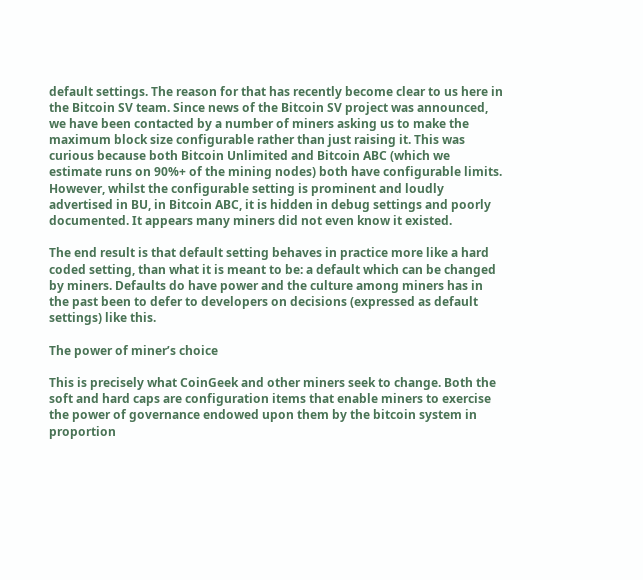default settings. The reason for that has recently become clear to us here in the Bitcoin SV team. Since news of the Bitcoin SV project was announced, we have been contacted by a number of miners asking us to make the maximum block size configurable rather than just raising it. This was curious because both Bitcoin Unlimited and Bitcoin ABC (which we estimate runs on 90%+ of the mining nodes) both have configurable limits. However, whilst the configurable setting is prominent and loudly advertised in BU, in Bitcoin ABC, it is hidden in debug settings and poorly documented. It appears many miners did not even know it existed.

The end result is that default setting behaves in practice more like a hard coded setting, than what it is meant to be: a default which can be changed by miners. Defaults do have power and the culture among miners has in the past been to defer to developers on decisions (expressed as default settings) like this.

The power of miner’s choice

This is precisely what CoinGeek and other miners seek to change. Both the soft and hard caps are configuration items that enable miners to exercise the power of governance endowed upon them by the bitcoin system in proportion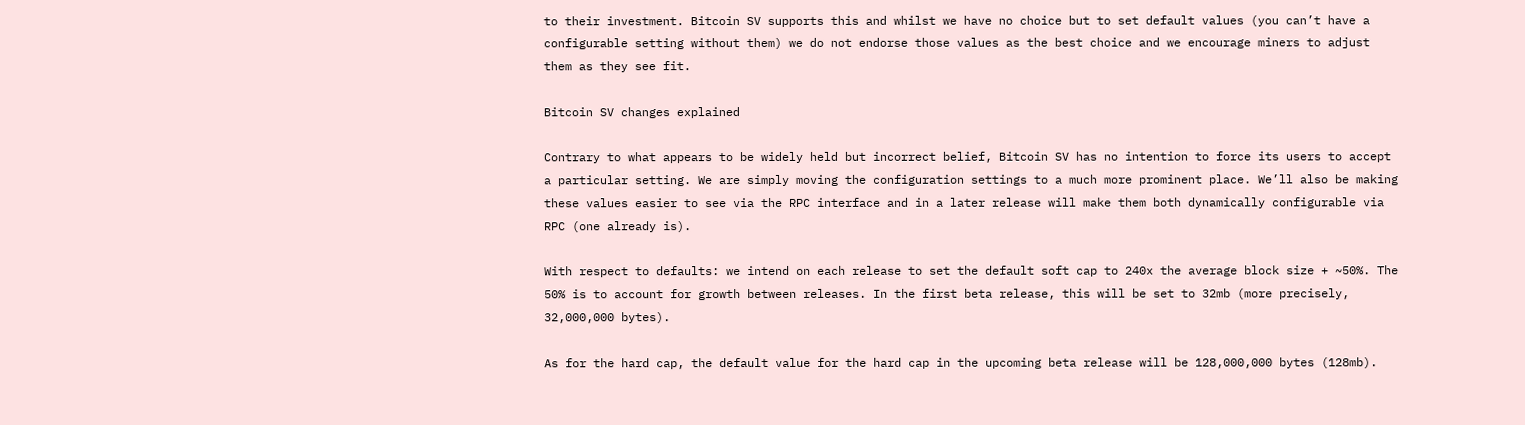to their investment. Bitcoin SV supports this and whilst we have no choice but to set default values (you can’t have a configurable setting without them) we do not endorse those values as the best choice and we encourage miners to adjust them as they see fit.

Bitcoin SV changes explained

Contrary to what appears to be widely held but incorrect belief, Bitcoin SV has no intention to force its users to accept a particular setting. We are simply moving the configuration settings to a much more prominent place. We’ll also be making these values easier to see via the RPC interface and in a later release will make them both dynamically configurable via RPC (one already is).

With respect to defaults: we intend on each release to set the default soft cap to 240x the average block size + ~50%. The 50% is to account for growth between releases. In the first beta release, this will be set to 32mb (more precisely, 32,000,000 bytes).

As for the hard cap, the default value for the hard cap in the upcoming beta release will be 128,000,000 bytes (128mb).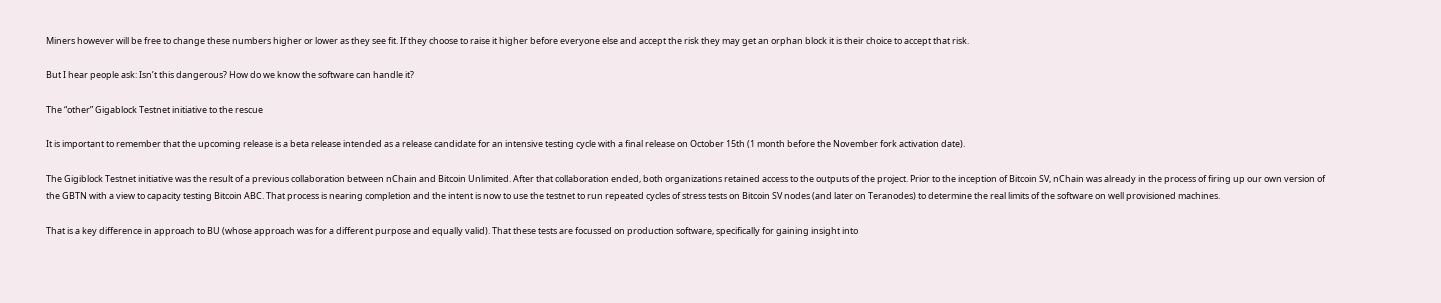Miners however will be free to change these numbers higher or lower as they see fit. If they choose to raise it higher before everyone else and accept the risk they may get an orphan block it is their choice to accept that risk.

But I hear people ask: Isn’t this dangerous? How do we know the software can handle it?

The “other” Gigablock Testnet initiative to the rescue

It is important to remember that the upcoming release is a beta release intended as a release candidate for an intensive testing cycle with a final release on October 15th (1 month before the November fork activation date).

The Gigiblock Testnet initiative was the result of a previous collaboration between nChain and Bitcoin Unlimited. After that collaboration ended, both organizations retained access to the outputs of the project. Prior to the inception of Bitcoin SV, nChain was already in the process of firing up our own version of the GBTN with a view to capacity testing Bitcoin ABC. That process is nearing completion and the intent is now to use the testnet to run repeated cycles of stress tests on Bitcoin SV nodes (and later on Teranodes) to determine the real limits of the software on well provisioned machines.

That is a key difference in approach to BU (whose approach was for a different purpose and equally valid). That these tests are focussed on production software, specifically for gaining insight into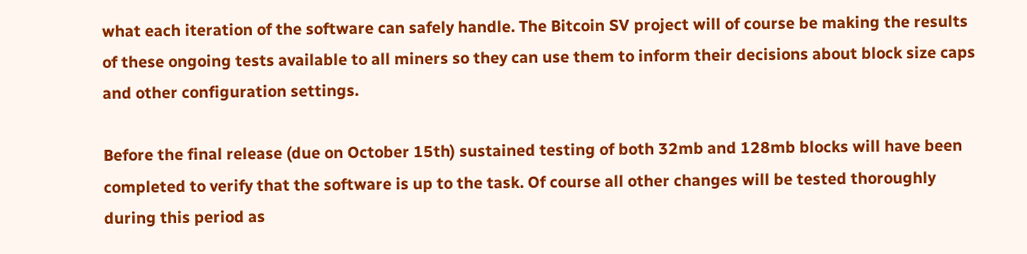what each iteration of the software can safely handle. The Bitcoin SV project will of course be making the results of these ongoing tests available to all miners so they can use them to inform their decisions about block size caps and other configuration settings.

Before the final release (due on October 15th) sustained testing of both 32mb and 128mb blocks will have been completed to verify that the software is up to the task. Of course all other changes will be tested thoroughly during this period as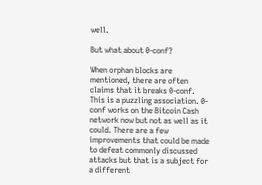well.

But what about 0-conf?

When orphan blocks are mentioned, there are often claims that it breaks 0-conf. This is a puzzling association. 0-conf works on the Bitcoin Cash network now but not as well as it could. There are a few improvements that could be made to defeat commonly discussed attacks but that is a subject for a different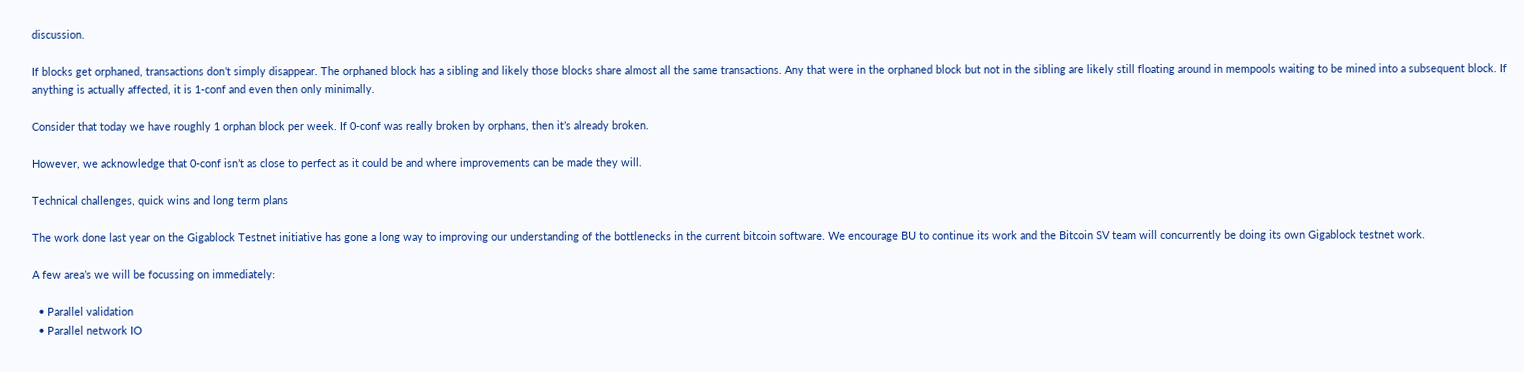discussion.

If blocks get orphaned, transactions don’t simply disappear. The orphaned block has a sibling and likely those blocks share almost all the same transactions. Any that were in the orphaned block but not in the sibling are likely still floating around in mempools waiting to be mined into a subsequent block. If anything is actually affected, it is 1-conf and even then only minimally.

Consider that today we have roughly 1 orphan block per week. If 0-conf was really broken by orphans, then it’s already broken.

However, we acknowledge that 0-conf isn’t as close to perfect as it could be and where improvements can be made they will.

Technical challenges, quick wins and long term plans

The work done last year on the Gigablock Testnet initiative has gone a long way to improving our understanding of the bottlenecks in the current bitcoin software. We encourage BU to continue its work and the Bitcoin SV team will concurrently be doing its own Gigablock testnet work.

A few area’s we will be focussing on immediately:

  • Parallel validation
  • Parallel network IO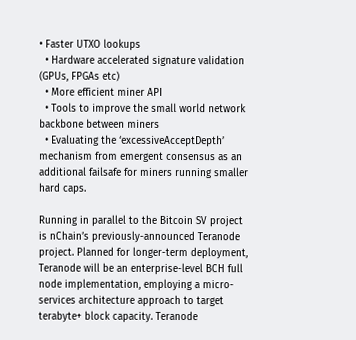• Faster UTXO lookups
  • Hardware accelerated signature validation (GPUs, FPGAs etc)
  • More efficient miner API
  • Tools to improve the small world network backbone between miners
  • Evaluating the ‘excessiveAcceptDepth’ mechanism from emergent consensus as an additional failsafe for miners running smaller hard caps.

Running in parallel to the Bitcoin SV project is nChain’s previously-announced Teranode project. Planned for longer-term deployment, Teranode will be an enterprise-level BCH full node implementation, employing a micro-services architecture approach to target terabyte+ block capacity. Teranode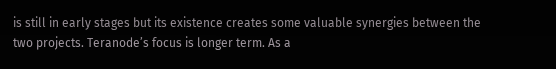is still in early stages but its existence creates some valuable synergies between the two projects. Teranode’s focus is longer term. As a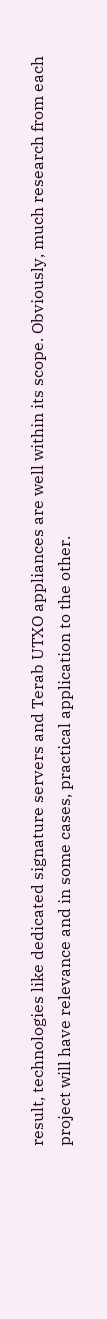result, technologies like dedicated signature servers and Terab UTXO appliances are well within its scope. Obviously, much research from each project will have relevance and in some cases, practical application to the other.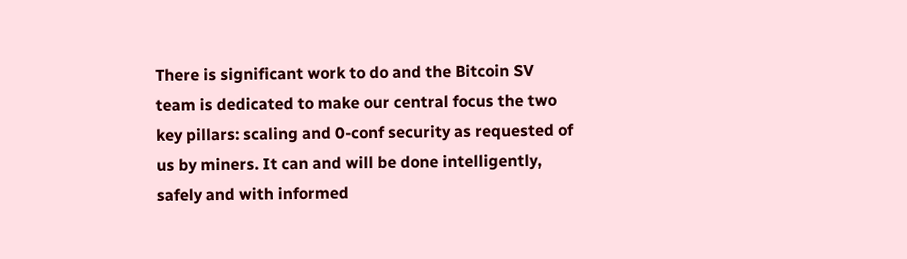There is significant work to do and the Bitcoin SV team is dedicated to make our central focus the two key pillars: scaling and 0-conf security as requested of us by miners. It can and will be done intelligently, safely and with informed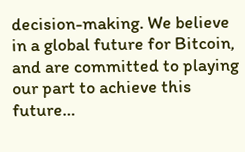decision-making. We believe in a global future for Bitcoin, and are committed to playing our part to achieve this future…